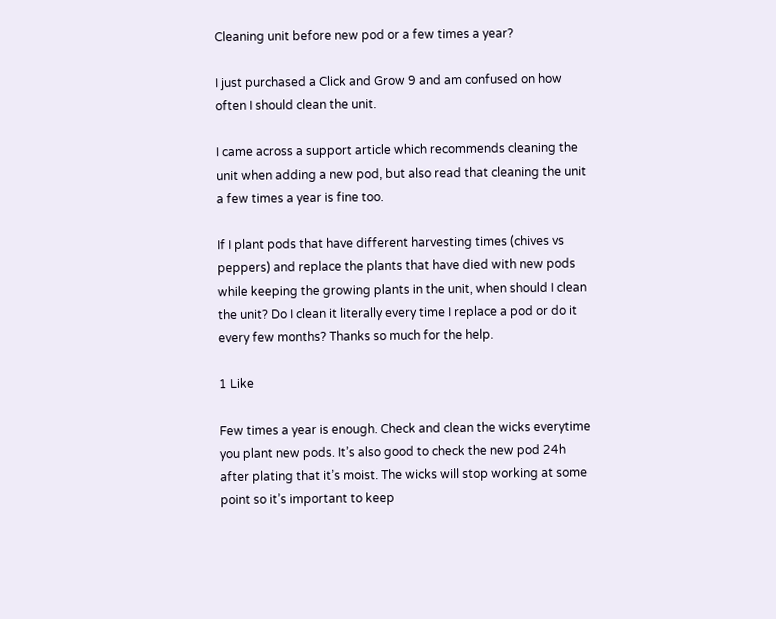Cleaning unit before new pod or a few times a year?

I just purchased a Click and Grow 9 and am confused on how often I should clean the unit.

I came across a support article which recommends cleaning the unit when adding a new pod, but also read that cleaning the unit a few times a year is fine too.

If I plant pods that have different harvesting times (chives vs peppers) and replace the plants that have died with new pods while keeping the growing plants in the unit, when should I clean the unit? Do I clean it literally every time I replace a pod or do it every few months? Thanks so much for the help.

1 Like

Few times a year is enough. Check and clean the wicks everytime you plant new pods. It’s also good to check the new pod 24h after plating that it’s moist. The wicks will stop working at some point so it’s important to keep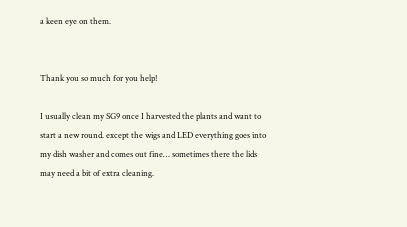a keen eye on them.


Thank you so much for you help!

I usually clean my SG9 once I harvested the plants and want to start a new round. except the wigs and LED everything goes into my dish washer and comes out fine… sometimes there the lids may need a bit of extra cleaning.